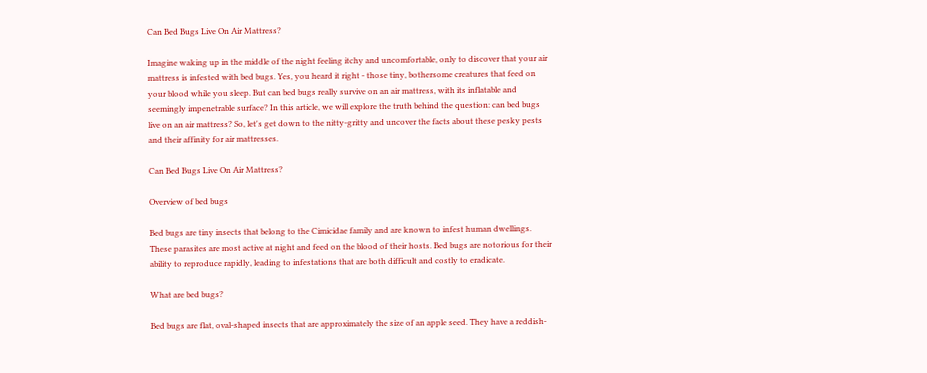Can Bed Bugs Live On Air Mattress?

Imagine waking up in the middle of the night feeling itchy and uncomfortable, only to discover that your air mattress is infested with bed bugs. Yes, you heard it right - those tiny, bothersome creatures that feed on your blood while you sleep. But can bed bugs really survive on an air mattress, with its inflatable and seemingly impenetrable surface? In this article, we will explore the truth behind the question: can bed bugs live on an air mattress? So, let's get down to the nitty-gritty and uncover the facts about these pesky pests and their affinity for air mattresses.

Can Bed Bugs Live On Air Mattress?

Overview of bed bugs

Bed bugs are tiny insects that belong to the Cimicidae family and are known to infest human dwellings. These parasites are most active at night and feed on the blood of their hosts. Bed bugs are notorious for their ability to reproduce rapidly, leading to infestations that are both difficult and costly to eradicate.

What are bed bugs?

Bed bugs are flat, oval-shaped insects that are approximately the size of an apple seed. They have a reddish-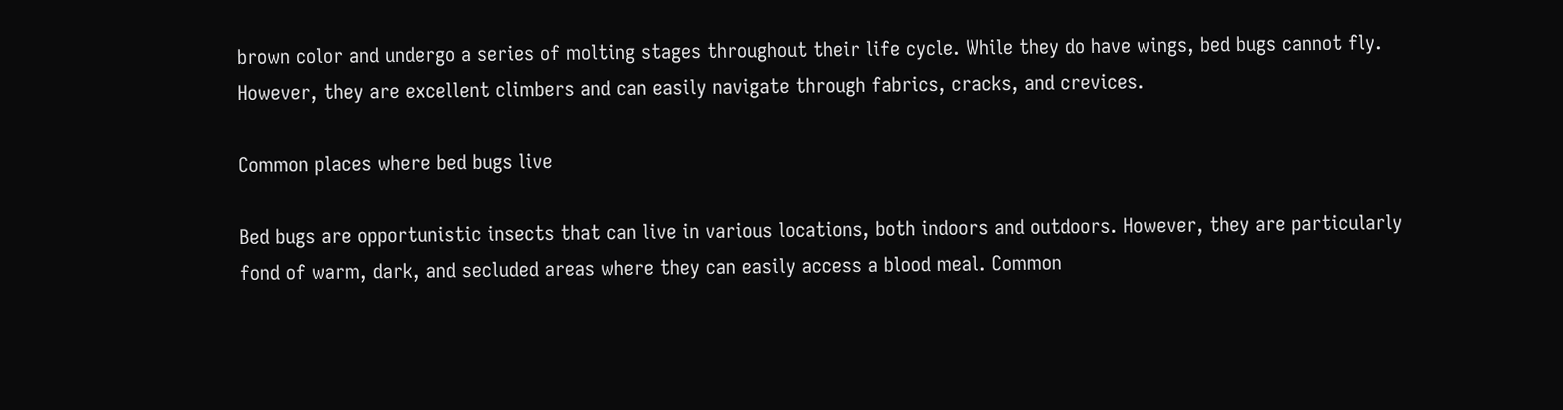brown color and undergo a series of molting stages throughout their life cycle. While they do have wings, bed bugs cannot fly. However, they are excellent climbers and can easily navigate through fabrics, cracks, and crevices.

Common places where bed bugs live

Bed bugs are opportunistic insects that can live in various locations, both indoors and outdoors. However, they are particularly fond of warm, dark, and secluded areas where they can easily access a blood meal. Common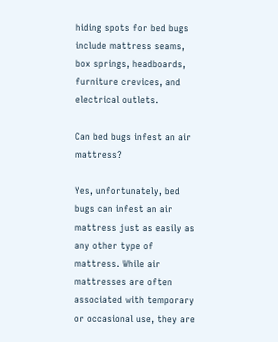hiding spots for bed bugs include mattress seams, box springs, headboards, furniture crevices, and electrical outlets.

Can bed bugs infest an air mattress?

Yes, unfortunately, bed bugs can infest an air mattress just as easily as any other type of mattress. While air mattresses are often associated with temporary or occasional use, they are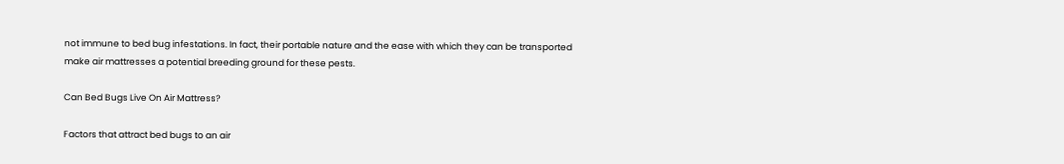not immune to bed bug infestations. In fact, their portable nature and the ease with which they can be transported make air mattresses a potential breeding ground for these pests.

Can Bed Bugs Live On Air Mattress?

Factors that attract bed bugs to an air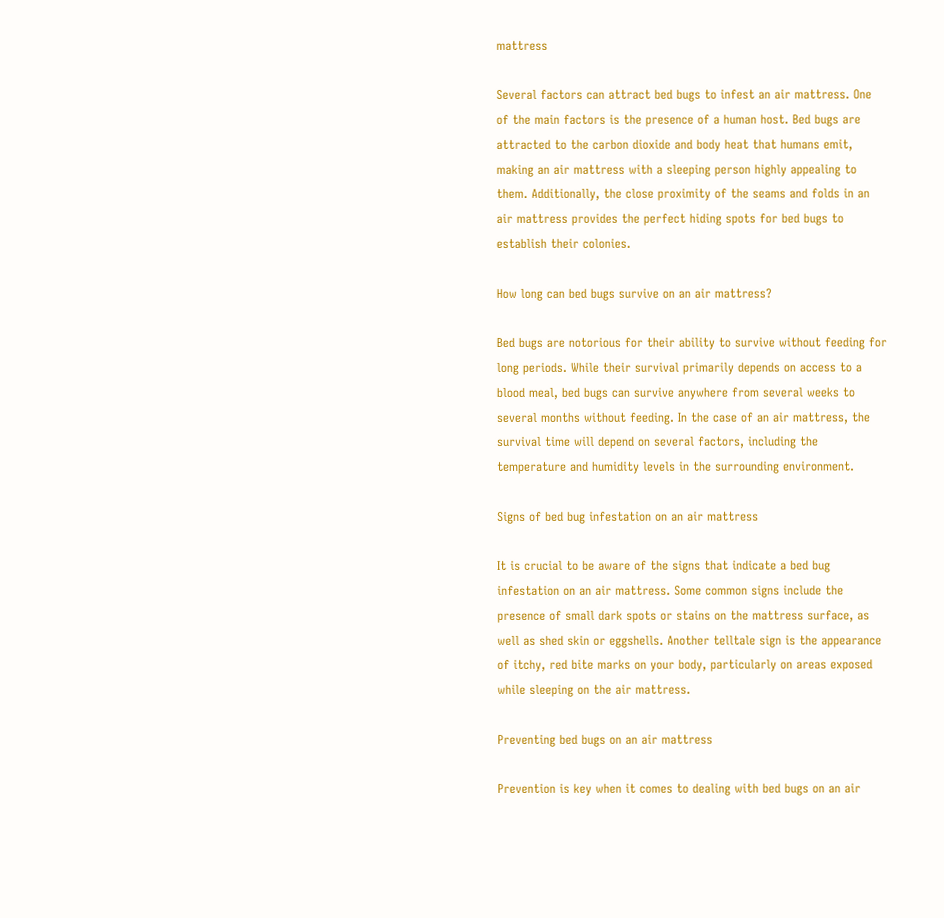mattress

Several factors can attract bed bugs to infest an air mattress. One of the main factors is the presence of a human host. Bed bugs are attracted to the carbon dioxide and body heat that humans emit, making an air mattress with a sleeping person highly appealing to them. Additionally, the close proximity of the seams and folds in an air mattress provides the perfect hiding spots for bed bugs to establish their colonies.

How long can bed bugs survive on an air mattress?

Bed bugs are notorious for their ability to survive without feeding for long periods. While their survival primarily depends on access to a blood meal, bed bugs can survive anywhere from several weeks to several months without feeding. In the case of an air mattress, the survival time will depend on several factors, including the temperature and humidity levels in the surrounding environment.

Signs of bed bug infestation on an air mattress

It is crucial to be aware of the signs that indicate a bed bug infestation on an air mattress. Some common signs include the presence of small dark spots or stains on the mattress surface, as well as shed skin or eggshells. Another telltale sign is the appearance of itchy, red bite marks on your body, particularly on areas exposed while sleeping on the air mattress.

Preventing bed bugs on an air mattress

Prevention is key when it comes to dealing with bed bugs on an air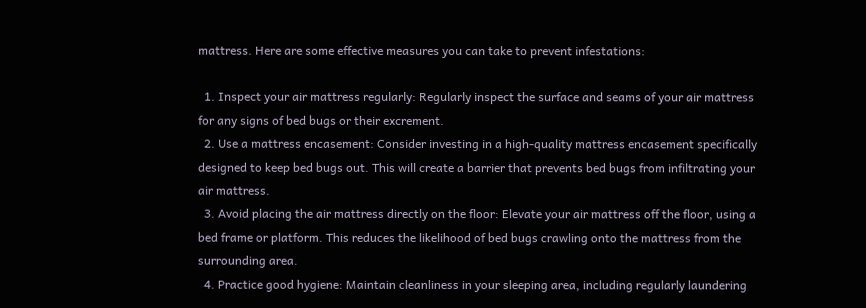mattress. Here are some effective measures you can take to prevent infestations:

  1. Inspect your air mattress regularly: Regularly inspect the surface and seams of your air mattress for any signs of bed bugs or their excrement.
  2. Use a mattress encasement: Consider investing in a high-quality mattress encasement specifically designed to keep bed bugs out. This will create a barrier that prevents bed bugs from infiltrating your air mattress.
  3. Avoid placing the air mattress directly on the floor: Elevate your air mattress off the floor, using a bed frame or platform. This reduces the likelihood of bed bugs crawling onto the mattress from the surrounding area.
  4. Practice good hygiene: Maintain cleanliness in your sleeping area, including regularly laundering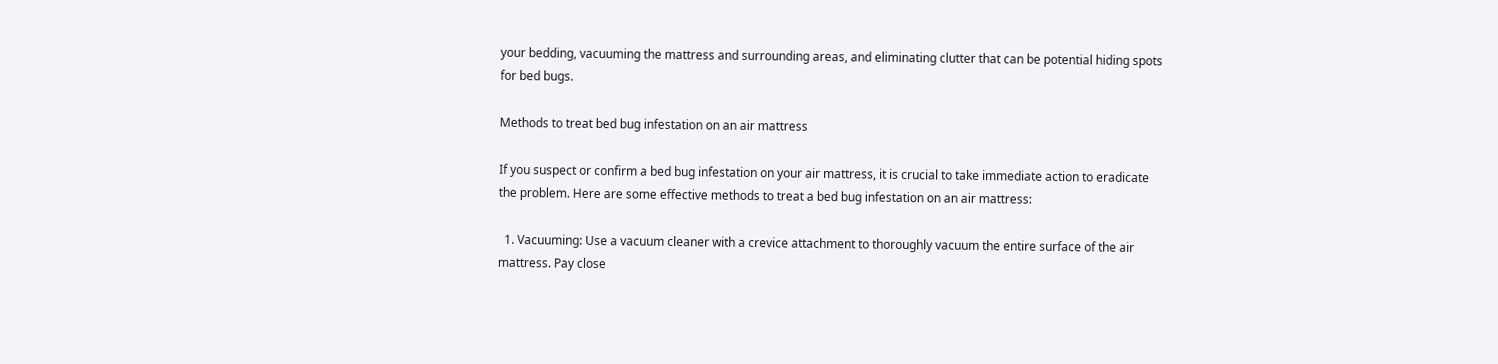your bedding, vacuuming the mattress and surrounding areas, and eliminating clutter that can be potential hiding spots for bed bugs.

Methods to treat bed bug infestation on an air mattress

If you suspect or confirm a bed bug infestation on your air mattress, it is crucial to take immediate action to eradicate the problem. Here are some effective methods to treat a bed bug infestation on an air mattress:

  1. Vacuuming: Use a vacuum cleaner with a crevice attachment to thoroughly vacuum the entire surface of the air mattress. Pay close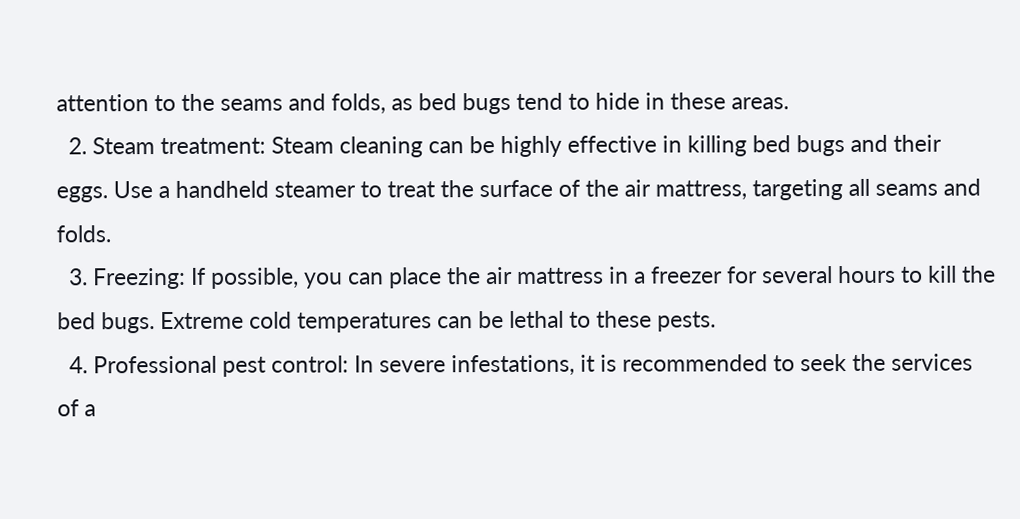attention to the seams and folds, as bed bugs tend to hide in these areas.
  2. Steam treatment: Steam cleaning can be highly effective in killing bed bugs and their eggs. Use a handheld steamer to treat the surface of the air mattress, targeting all seams and folds.
  3. Freezing: If possible, you can place the air mattress in a freezer for several hours to kill the bed bugs. Extreme cold temperatures can be lethal to these pests.
  4. Professional pest control: In severe infestations, it is recommended to seek the services of a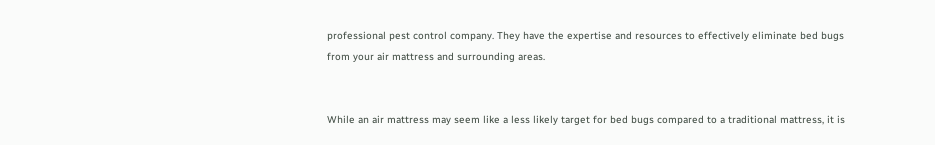professional pest control company. They have the expertise and resources to effectively eliminate bed bugs from your air mattress and surrounding areas.


While an air mattress may seem like a less likely target for bed bugs compared to a traditional mattress, it is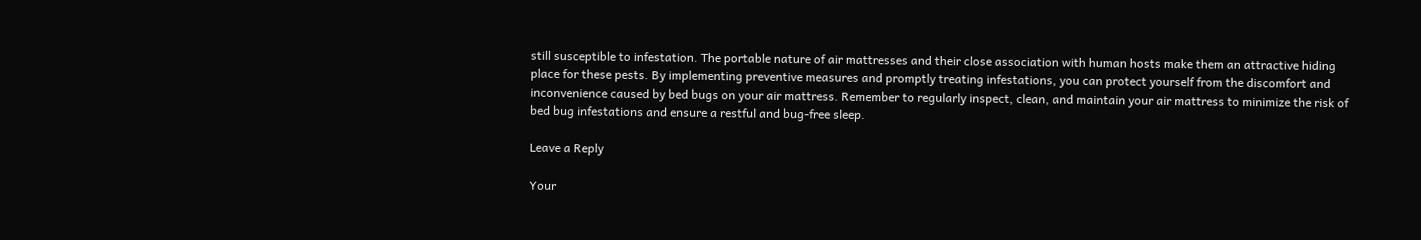still susceptible to infestation. The portable nature of air mattresses and their close association with human hosts make them an attractive hiding place for these pests. By implementing preventive measures and promptly treating infestations, you can protect yourself from the discomfort and inconvenience caused by bed bugs on your air mattress. Remember to regularly inspect, clean, and maintain your air mattress to minimize the risk of bed bug infestations and ensure a restful and bug-free sleep.

Leave a Reply

Your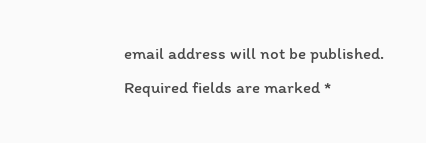email address will not be published. Required fields are marked *